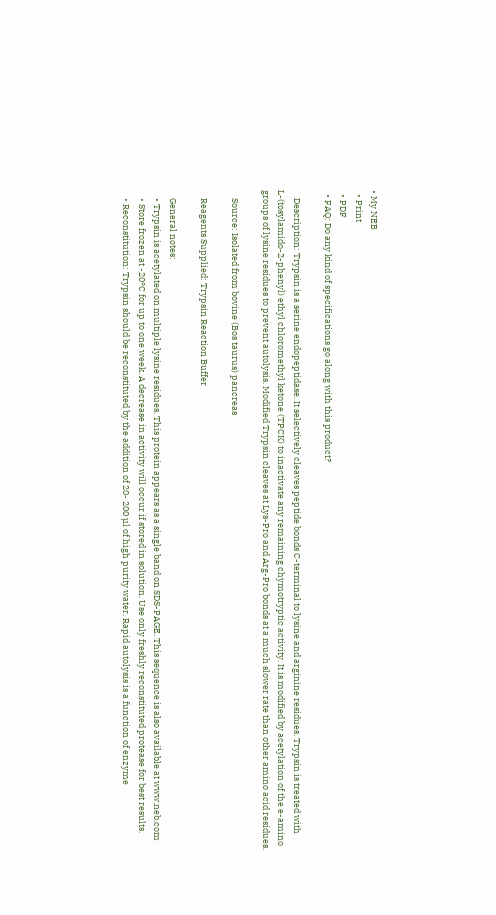• My NEB
  • Print
  • PDF
  • FAQ: Do any kind of specifications go along with this product?

    Description: Trypsin is a serine endopeptidase. It selectively cleaves peptide bonds C-terminal to lysine and arginine residues. Trypsin is treated with L-(tosylamido-2-phenyl) ethyl chloromethyl ketone (TPCK) to inactivate any remaining chymotryptic activity. It is modified by acetylation of the e-amino groups of lysine residues to prevent autolysis. Modified Trypsin cleaves at Lys-Pro and Arg-Pro bonds at a much slower rate than other amino acid residues.

    Source: Isolated from bovine (Bos taurus) pancreas

    Reagents Supplied: Trypsin Reaction Buffer

    General notes:
    • Trypsin is acetylated on multiple lysine residues. This protein appears as a single band on SDS-PAGE. This sequence is also available at www.neb.com
    • Store frozen at -20°C for up to one week. A decrease in activity will occur if stored in solution. Use only freshly reconstituted protease for best results.
    • Reconstitution: Trypsin should be reconstituted by the addition of 20- 200 µl of high purity water. Rapid autolysis is a function of enzyme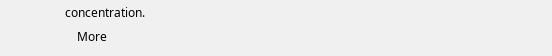concentration.
    More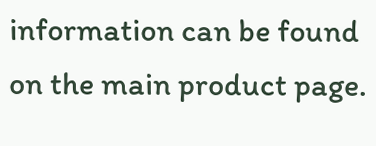information can be found on the main product page.